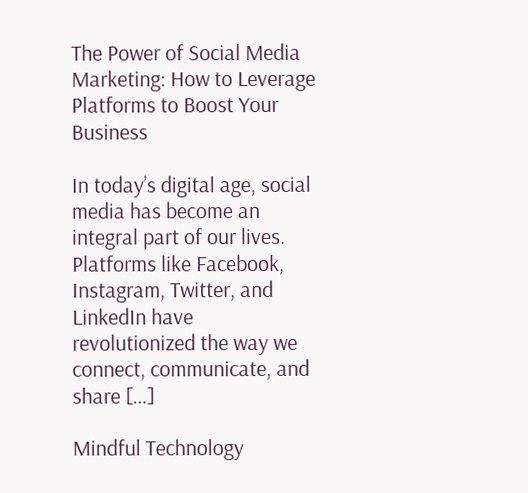The Power of Social Media Marketing: How to Leverage Platforms to Boost Your Business

In today’s digital age, social media has become an integral part of our lives. Platforms like Facebook, Instagram, Twitter, and LinkedIn have revolutionized the way we connect, communicate, and share […]

Mindful Technology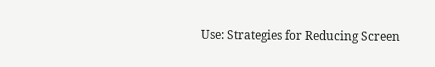Use: Strategies for Reducing Screen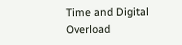Time and Digital Overload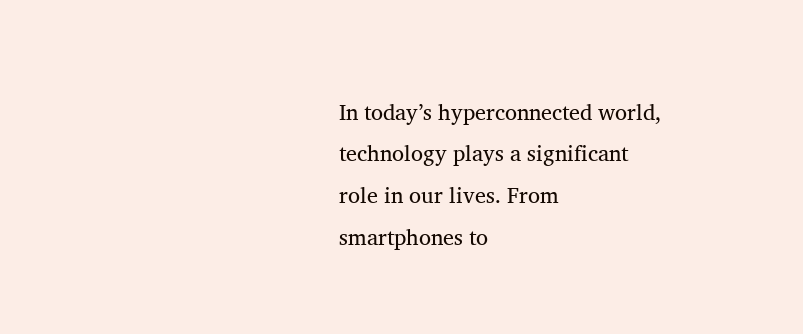In today’s hyperconnected world, technology plays a significant role in our lives. From smartphones to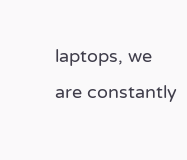laptops, we are constantly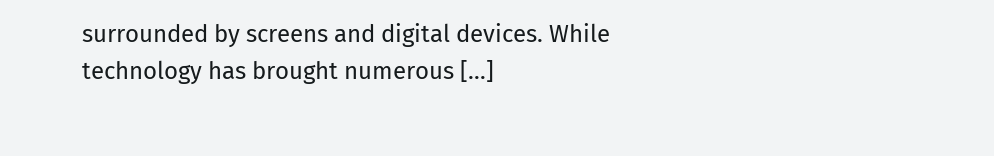surrounded by screens and digital devices. While technology has brought numerous […]